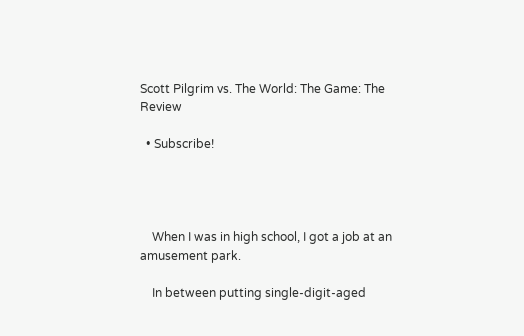Scott Pilgrim vs. The World: The Game: The Review

  • Subscribe!




    When I was in high school, I got a job at an amusement park.

    In between putting single-digit-aged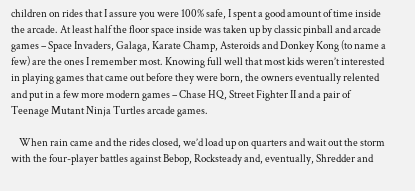children on rides that I assure you were 100% safe, I spent a good amount of time inside the arcade. At least half the floor space inside was taken up by classic pinball and arcade games – Space Invaders, Galaga, Karate Champ, Asteroids and Donkey Kong (to name a few) are the ones I remember most. Knowing full well that most kids weren’t interested in playing games that came out before they were born, the owners eventually relented and put in a few more modern games – Chase HQ, Street Fighter II and a pair of Teenage Mutant Ninja Turtles arcade games.

    When rain came and the rides closed, we’d load up on quarters and wait out the storm with the four-player battles against Bebop, Rocksteady and, eventually, Shredder and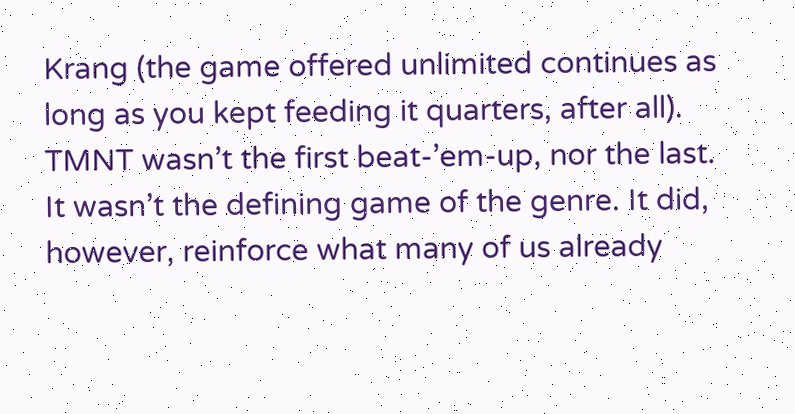Krang (the game offered unlimited continues as long as you kept feeding it quarters, after all). TMNT wasn’t the first beat-’em-up, nor the last. It wasn’t the defining game of the genre. It did, however, reinforce what many of us already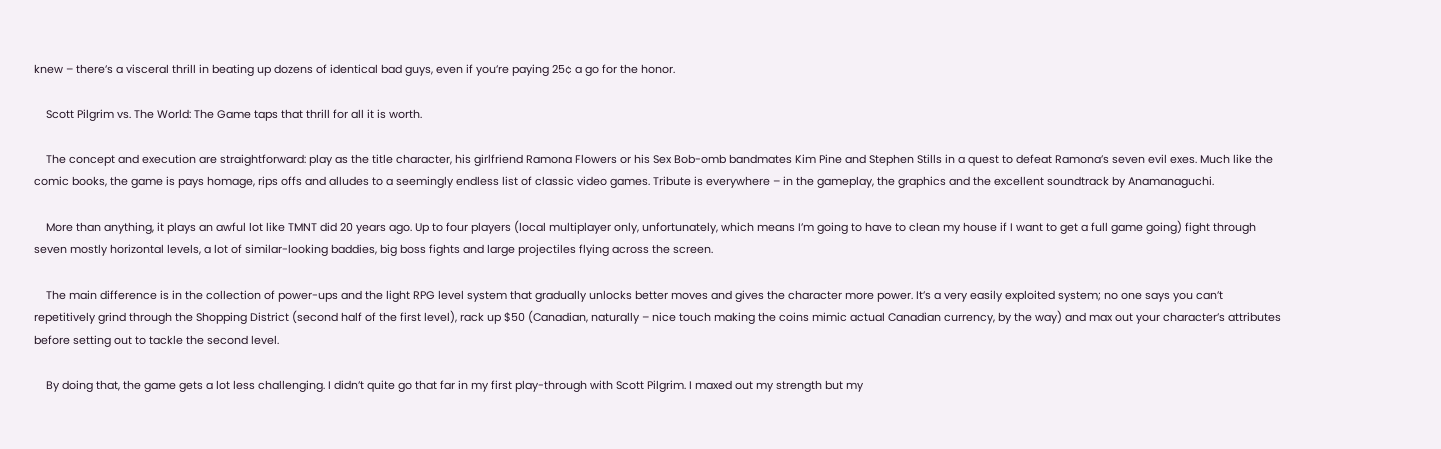knew – there’s a visceral thrill in beating up dozens of identical bad guys, even if you’re paying 25¢ a go for the honor.

    Scott Pilgrim vs. The World: The Game taps that thrill for all it is worth.

    The concept and execution are straightforward: play as the title character, his girlfriend Ramona Flowers or his Sex Bob-omb bandmates Kim Pine and Stephen Stills in a quest to defeat Ramona’s seven evil exes. Much like the comic books, the game is pays homage, rips offs and alludes to a seemingly endless list of classic video games. Tribute is everywhere – in the gameplay, the graphics and the excellent soundtrack by Anamanaguchi.

    More than anything, it plays an awful lot like TMNT did 20 years ago. Up to four players (local multiplayer only, unfortunately, which means I’m going to have to clean my house if I want to get a full game going) fight through seven mostly horizontal levels, a lot of similar-looking baddies, big boss fights and large projectiles flying across the screen.

    The main difference is in the collection of power-ups and the light RPG level system that gradually unlocks better moves and gives the character more power. It’s a very easily exploited system; no one says you can’t repetitively grind through the Shopping District (second half of the first level), rack up $50 (Canadian, naturally – nice touch making the coins mimic actual Canadian currency, by the way) and max out your character’s attributes before setting out to tackle the second level.

    By doing that, the game gets a lot less challenging. I didn’t quite go that far in my first play-through with Scott Pilgrim. I maxed out my strength but my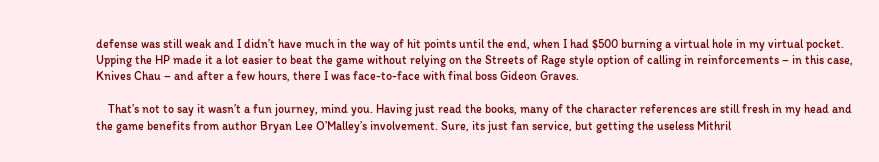defense was still weak and I didn’t have much in the way of hit points until the end, when I had $500 burning a virtual hole in my virtual pocket. Upping the HP made it a lot easier to beat the game without relying on the Streets of Rage style option of calling in reinforcements – in this case, Knives Chau – and after a few hours, there I was face-to-face with final boss Gideon Graves.

    That’s not to say it wasn’t a fun journey, mind you. Having just read the books, many of the character references are still fresh in my head and the game benefits from author Bryan Lee O’Malley’s involvement. Sure, its just fan service, but getting the useless Mithril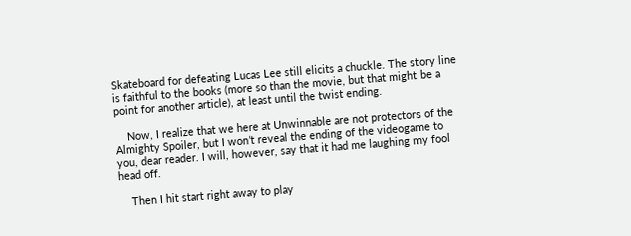Skateboard for defeating Lucas Lee still elicits a chuckle. The story line is faithful to the books (more so than the movie, but that might be a point for another article), at least until the twist ending.

    Now, I realize that we here at Unwinnable are not protectors of the Almighty Spoiler, but I won’t reveal the ending of the videogame to you, dear reader. I will, however, say that it had me laughing my fool head off.

    Then I hit start right away to play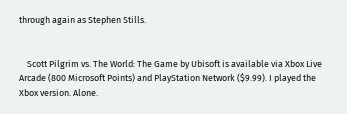through again as Stephen Stills.


    Scott Pilgrim vs. The World: The Game by Ubisoft is available via Xbox Live Arcade (800 Microsoft Points) and PlayStation Network ($9.99). I played the Xbox version. Alone.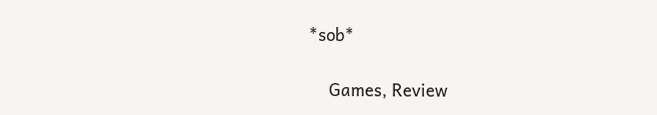*sob*

    Games, Review